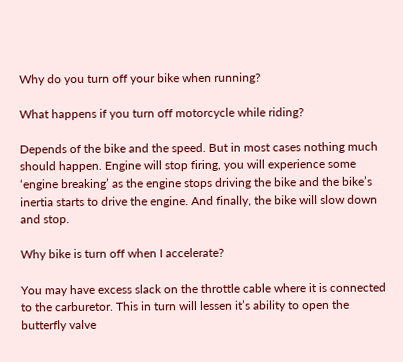Why do you turn off your bike when running?

What happens if you turn off motorcycle while riding?

Depends of the bike and the speed. But in most cases nothing much should happen. Engine will stop firing, you will experience some ‘engine breaking’ as the engine stops driving the bike and the bike’s inertia starts to drive the engine. And finally, the bike will slow down and stop.

Why bike is turn off when I accelerate?

You may have excess slack on the throttle cable where it is connected to the carburetor. This in turn will lessen it’s ability to open the butterfly valve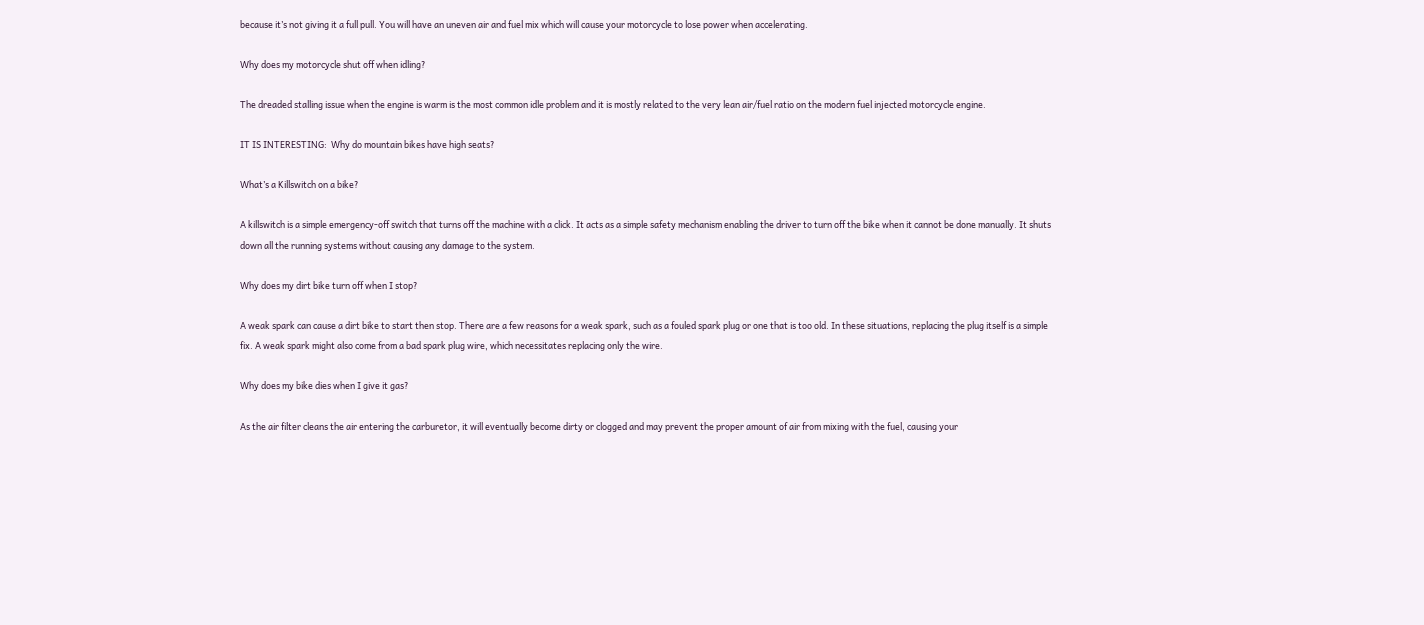because it’s not giving it a full pull. You will have an uneven air and fuel mix which will cause your motorcycle to lose power when accelerating.

Why does my motorcycle shut off when idling?

The dreaded stalling issue when the engine is warm is the most common idle problem and it is mostly related to the very lean air/fuel ratio on the modern fuel injected motorcycle engine.

IT IS INTERESTING:  Why do mountain bikes have high seats?

What’s a Killswitch on a bike?

A killswitch is a simple emergency-off switch that turns off the machine with a click. It acts as a simple safety mechanism enabling the driver to turn off the bike when it cannot be done manually. It shuts down all the running systems without causing any damage to the system.

Why does my dirt bike turn off when I stop?

A weak spark can cause a dirt bike to start then stop. There are a few reasons for a weak spark, such as a fouled spark plug or one that is too old. In these situations, replacing the plug itself is a simple fix. A weak spark might also come from a bad spark plug wire, which necessitates replacing only the wire.

Why does my bike dies when I give it gas?

As the air filter cleans the air entering the carburetor, it will eventually become dirty or clogged and may prevent the proper amount of air from mixing with the fuel, causing your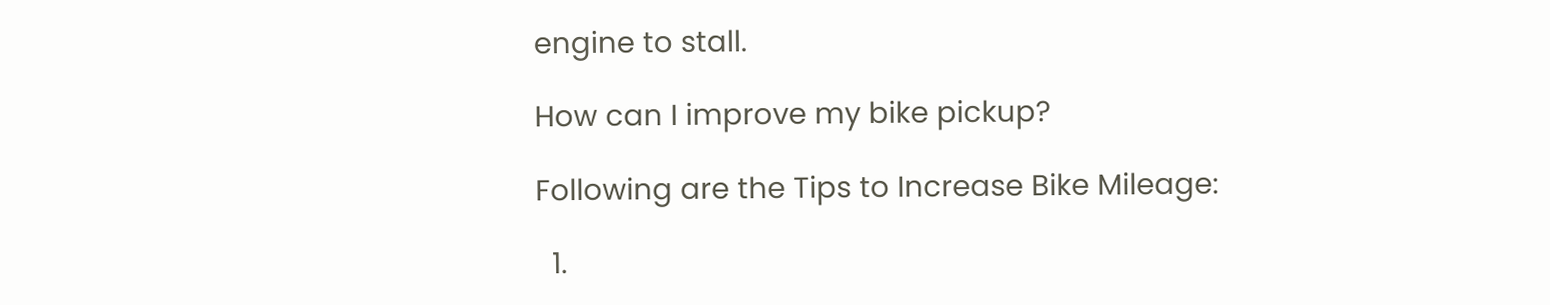engine to stall.

How can I improve my bike pickup?

Following are the Tips to Increase Bike Mileage:

  1.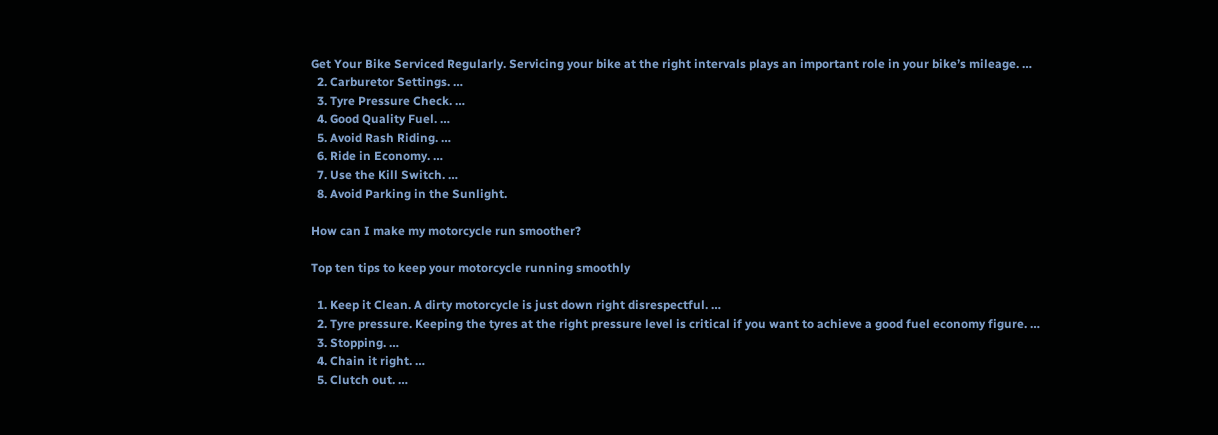Get Your Bike Serviced Regularly. Servicing your bike at the right intervals plays an important role in your bike’s mileage. …
  2. Carburetor Settings. …
  3. Tyre Pressure Check. …
  4. Good Quality Fuel. …
  5. Avoid Rash Riding. …
  6. Ride in Economy. …
  7. Use the Kill Switch. …
  8. Avoid Parking in the Sunlight.

How can I make my motorcycle run smoother?

Top ten tips to keep your motorcycle running smoothly

  1. Keep it Clean. A dirty motorcycle is just down right disrespectful. …
  2. Tyre pressure. Keeping the tyres at the right pressure level is critical if you want to achieve a good fuel economy figure. …
  3. Stopping. …
  4. Chain it right. …
  5. Clutch out. …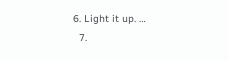6. Light it up. …
  7.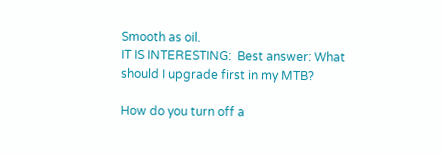Smooth as oil.
IT IS INTERESTING:  Best answer: What should I upgrade first in my MTB?

How do you turn off a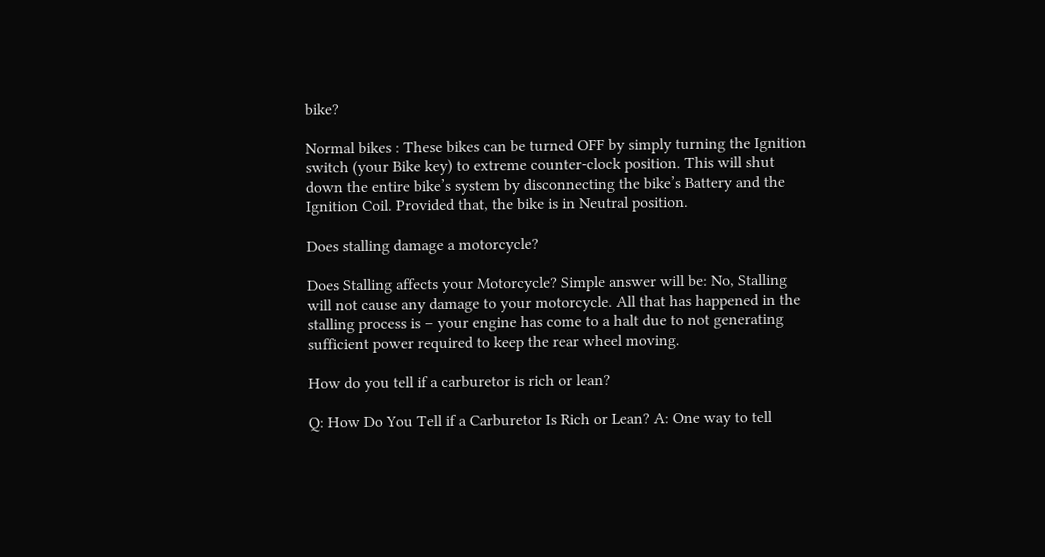bike?

Normal bikes : These bikes can be turned OFF by simply turning the Ignition switch (your Bike key) to extreme counter-clock position. This will shut down the entire bike’s system by disconnecting the bike’s Battery and the Ignition Coil. Provided that, the bike is in Neutral position.

Does stalling damage a motorcycle?

Does Stalling affects your Motorcycle? Simple answer will be: No, Stalling will not cause any damage to your motorcycle. All that has happened in the stalling process is – your engine has come to a halt due to not generating sufficient power required to keep the rear wheel moving.

How do you tell if a carburetor is rich or lean?

Q: How Do You Tell if a Carburetor Is Rich or Lean? A: One way to tell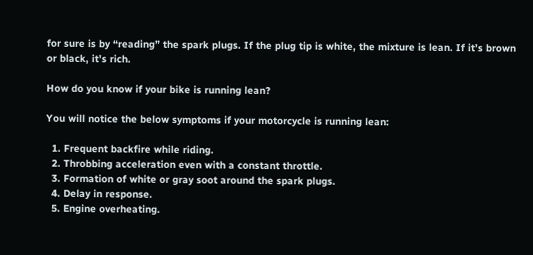for sure is by “reading” the spark plugs. If the plug tip is white, the mixture is lean. If it’s brown or black, it’s rich.

How do you know if your bike is running lean?

You will notice the below symptoms if your motorcycle is running lean:

  1. Frequent backfire while riding.
  2. Throbbing acceleration even with a constant throttle.
  3. Formation of white or gray soot around the spark plugs.
  4. Delay in response.
  5. Engine overheating.